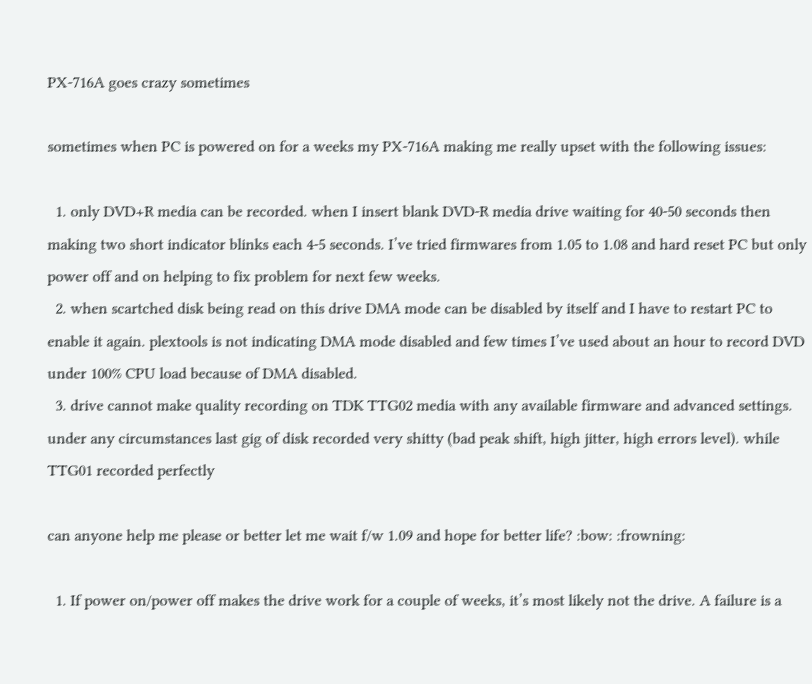PX-716A goes crazy sometimes

sometimes when PC is powered on for a weeks my PX-716A making me really upset with the following issues:

  1. only DVD+R media can be recorded. when I insert blank DVD-R media drive waiting for 40-50 seconds then making two short indicator blinks each 4-5 seconds. I’ve tried firmwares from 1.05 to 1.08 and hard reset PC but only power off and on helping to fix problem for next few weeks.
  2. when scartched disk being read on this drive DMA mode can be disabled by itself and I have to restart PC to enable it again. plextools is not indicating DMA mode disabled and few times I’ve used about an hour to record DVD under 100% CPU load because of DMA disabled.
  3. drive cannot make quality recording on TDK TTG02 media with any available firmware and advanced settings. under any circumstances last gig of disk recorded very shitty (bad peak shift, high jitter, high errors level). while TTG01 recorded perfectly

can anyone help me please or better let me wait f/w 1.09 and hope for better life? :bow: :frowning:

  1. If power on/power off makes the drive work for a couple of weeks, it’s most likely not the drive. A failure is a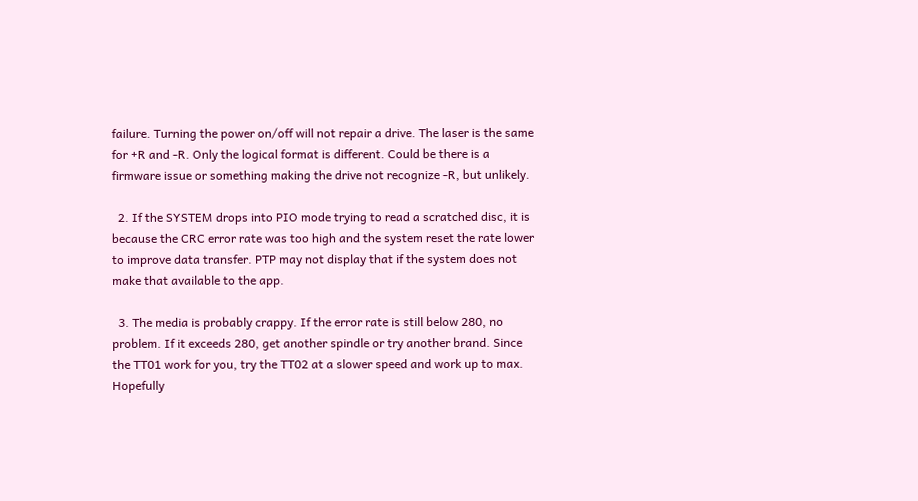failure. Turning the power on/off will not repair a drive. The laser is the same for +R and -R. Only the logical format is different. Could be there is a firmware issue or something making the drive not recognize -R, but unlikely.

  2. If the SYSTEM drops into PIO mode trying to read a scratched disc, it is because the CRC error rate was too high and the system reset the rate lower to improve data transfer. PTP may not display that if the system does not make that available to the app.

  3. The media is probably crappy. If the error rate is still below 280, no problem. If it exceeds 280, get another spindle or try another brand. Since the TT01 work for you, try the TT02 at a slower speed and work up to max. Hopefully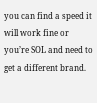you can find a speed it will work fine or you’re SOL and need to get a different brand.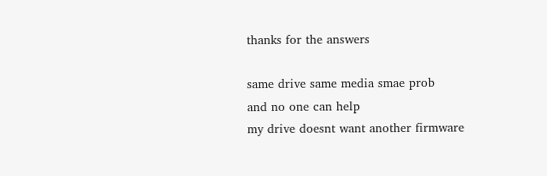thanks for the answers

same drive same media smae prob
and no one can help
my drive doesnt want another firmware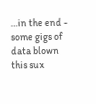…in the end - some gigs of data blown
this sux